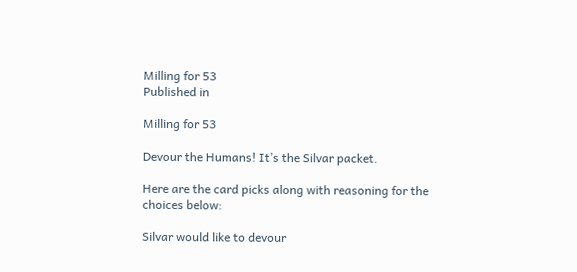Milling for 53
Published in

Milling for 53

Devour the Humans! It’s the Silvar packet.

Here are the card picks along with reasoning for the choices below:

Silvar would like to devour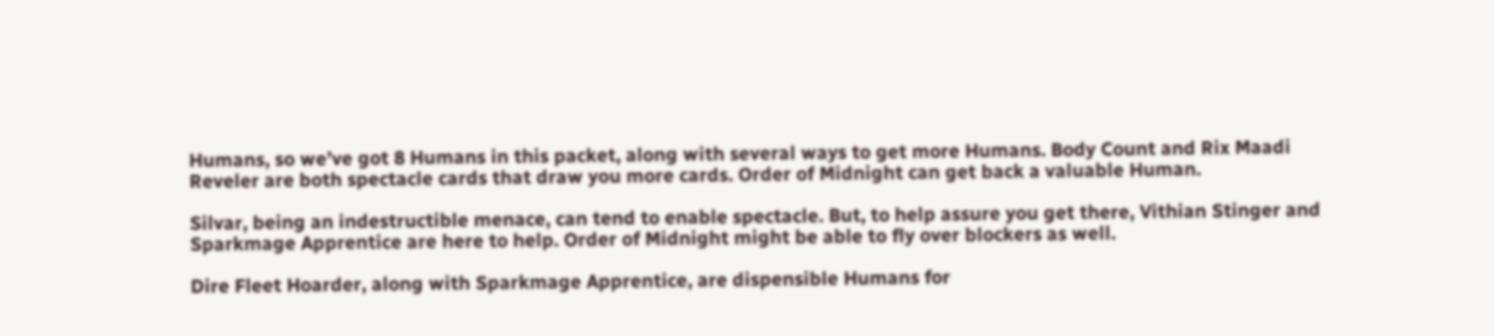Humans, so we’ve got 8 Humans in this packet, along with several ways to get more Humans. Body Count and Rix Maadi Reveler are both spectacle cards that draw you more cards. Order of Midnight can get back a valuable Human.

Silvar, being an indestructible menace, can tend to enable spectacle. But, to help assure you get there, Vithian Stinger and Sparkmage Apprentice are here to help. Order of Midnight might be able to fly over blockers as well.

Dire Fleet Hoarder, along with Sparkmage Apprentice, are dispensible Humans for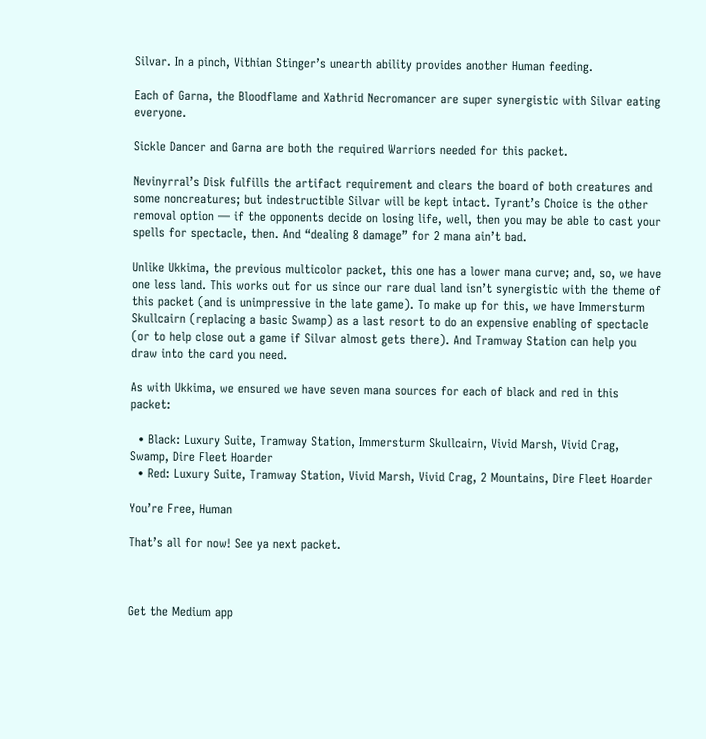Silvar. In a pinch, Vithian Stinger’s unearth ability provides another Human feeding.

Each of Garna, the Bloodflame and Xathrid Necromancer are super synergistic with Silvar eating everyone.

Sickle Dancer and Garna are both the required Warriors needed for this packet.

Nevinyrral’s Disk fulfills the artifact requirement and clears the board of both creatures and some noncreatures; but indestructible Silvar will be kept intact. Tyrant’s Choice is the other removal option — if the opponents decide on losing life, well, then you may be able to cast your spells for spectacle, then. And “dealing 8 damage” for 2 mana ain’t bad.

Unlike Ukkima, the previous multicolor packet, this one has a lower mana curve; and, so, we have one less land. This works out for us since our rare dual land isn’t synergistic with the theme of this packet (and is unimpressive in the late game). To make up for this, we have Immersturm Skullcairn (replacing a basic Swamp) as a last resort to do an expensive enabling of spectacle (or to help close out a game if Silvar almost gets there). And Tramway Station can help you draw into the card you need.

As with Ukkima, we ensured we have seven mana sources for each of black and red in this packet:

  • Black: Luxury Suite, Tramway Station, Immersturm Skullcairn, Vivid Marsh, Vivid Crag, Swamp, Dire Fleet Hoarder
  • Red: Luxury Suite, Tramway Station, Vivid Marsh, Vivid Crag, 2 Mountains, Dire Fleet Hoarder

You’re Free, Human

That’s all for now! See ya next packet.



Get the Medium app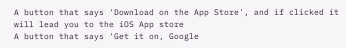A button that says 'Download on the App Store', and if clicked it will lead you to the iOS App store
A button that says 'Get it on, Google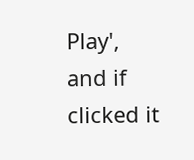Play', and if clicked it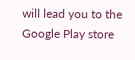will lead you to the Google Play store